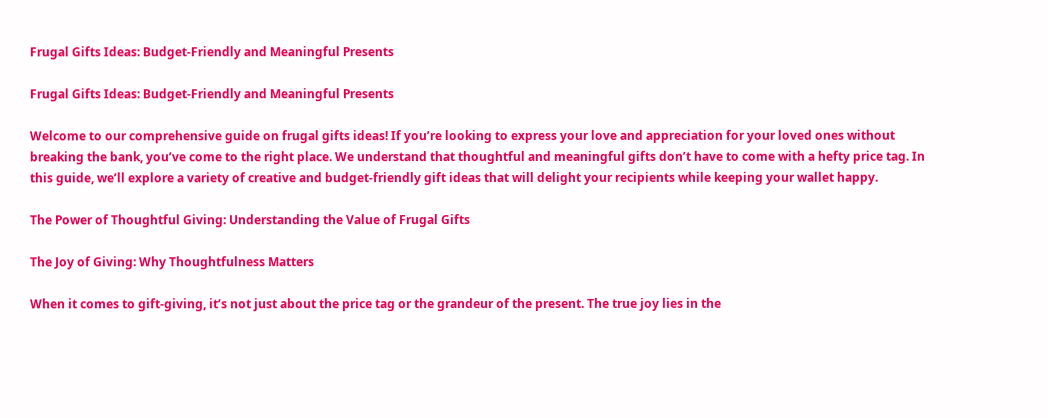Frugal Gifts Ideas: Budget-Friendly and Meaningful Presents

Frugal Gifts Ideas: Budget-Friendly and Meaningful Presents

Welcome to our comprehensive guide on frugal gifts ideas! If you’re looking to express your love and appreciation for your loved ones without breaking the bank, you’ve come to the right place. We understand that thoughtful and meaningful gifts don’t have to come with a hefty price tag. In this guide, we’ll explore a variety of creative and budget-friendly gift ideas that will delight your recipients while keeping your wallet happy.

The Power of Thoughtful Giving: Understanding the Value of Frugal Gifts

The Joy of Giving: Why Thoughtfulness Matters

When it comes to gift-giving, it’s not just about the price tag or the grandeur of the present. The true joy lies in the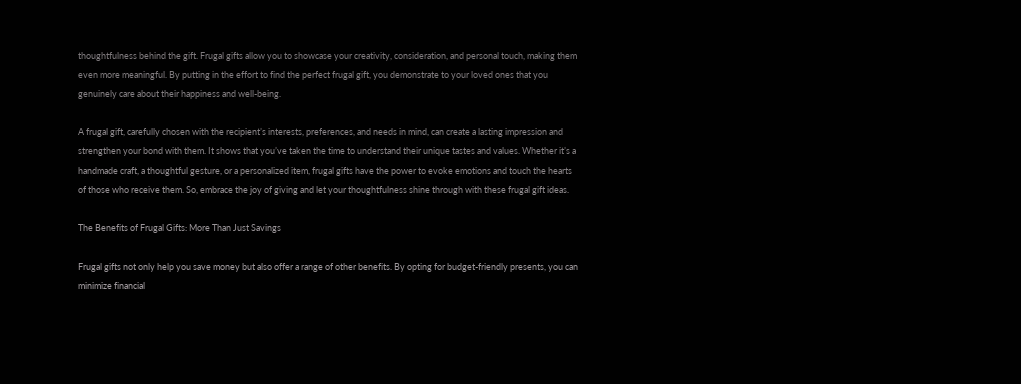thoughtfulness behind the gift. Frugal gifts allow you to showcase your creativity, consideration, and personal touch, making them even more meaningful. By putting in the effort to find the perfect frugal gift, you demonstrate to your loved ones that you genuinely care about their happiness and well-being.

A frugal gift, carefully chosen with the recipient’s interests, preferences, and needs in mind, can create a lasting impression and strengthen your bond with them. It shows that you’ve taken the time to understand their unique tastes and values. Whether it’s a handmade craft, a thoughtful gesture, or a personalized item, frugal gifts have the power to evoke emotions and touch the hearts of those who receive them. So, embrace the joy of giving and let your thoughtfulness shine through with these frugal gift ideas.

The Benefits of Frugal Gifts: More Than Just Savings

Frugal gifts not only help you save money but also offer a range of other benefits. By opting for budget-friendly presents, you can minimize financial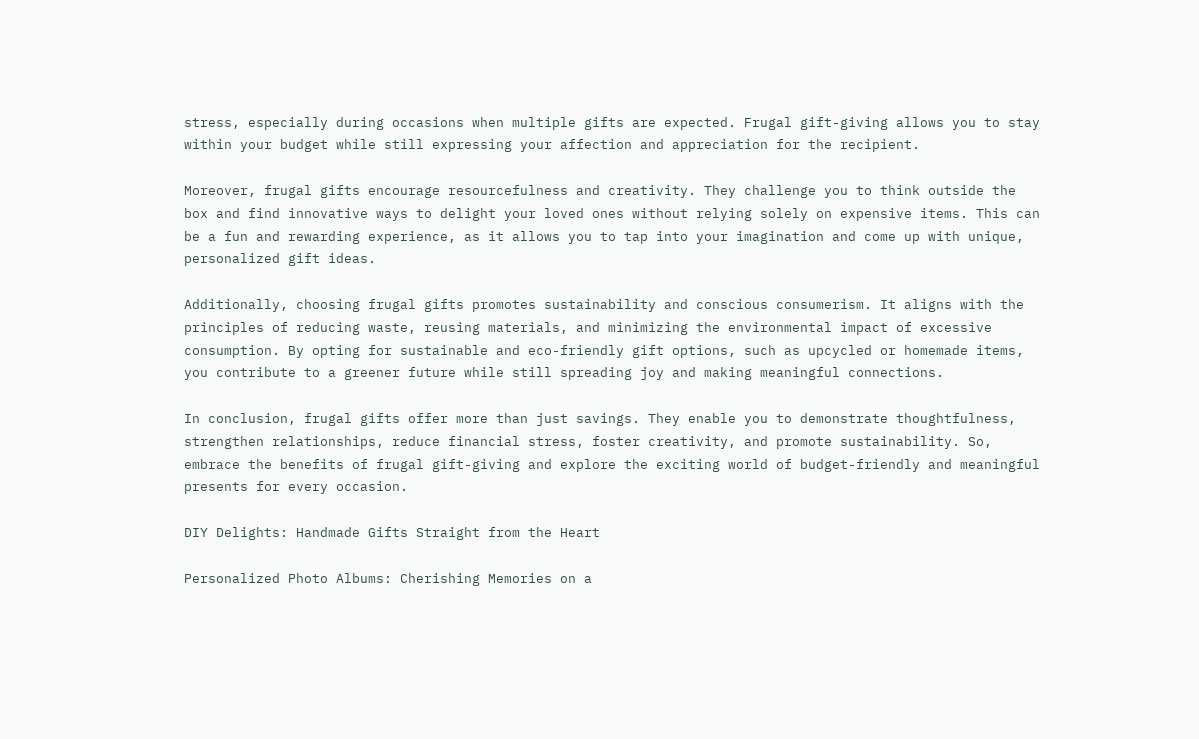stress, especially during occasions when multiple gifts are expected. Frugal gift-giving allows you to stay within your budget while still expressing your affection and appreciation for the recipient.

Moreover, frugal gifts encourage resourcefulness and creativity. They challenge you to think outside the box and find innovative ways to delight your loved ones without relying solely on expensive items. This can be a fun and rewarding experience, as it allows you to tap into your imagination and come up with unique, personalized gift ideas.

Additionally, choosing frugal gifts promotes sustainability and conscious consumerism. It aligns with the principles of reducing waste, reusing materials, and minimizing the environmental impact of excessive consumption. By opting for sustainable and eco-friendly gift options, such as upcycled or homemade items, you contribute to a greener future while still spreading joy and making meaningful connections.

In conclusion, frugal gifts offer more than just savings. They enable you to demonstrate thoughtfulness, strengthen relationships, reduce financial stress, foster creativity, and promote sustainability. So, embrace the benefits of frugal gift-giving and explore the exciting world of budget-friendly and meaningful presents for every occasion.

DIY Delights: Handmade Gifts Straight from the Heart

Personalized Photo Albums: Cherishing Memories on a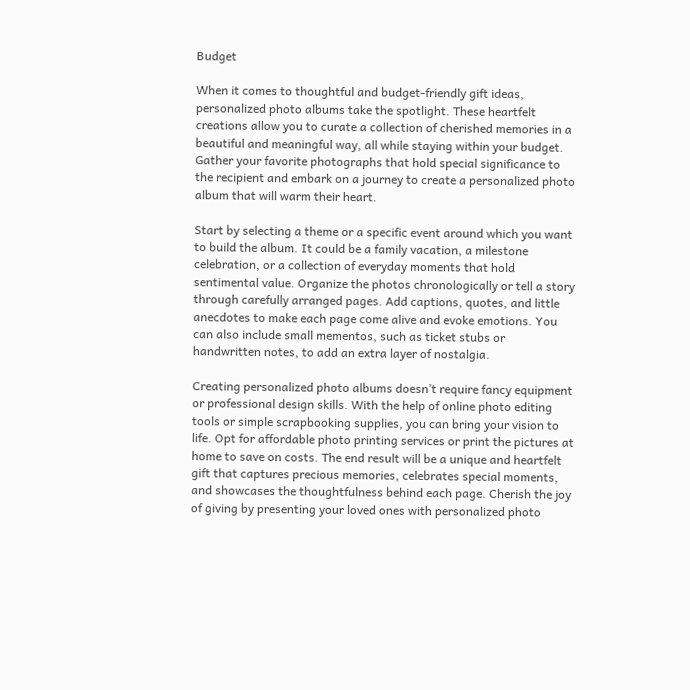Budget

When it comes to thoughtful and budget-friendly gift ideas, personalized photo albums take the spotlight. These heartfelt creations allow you to curate a collection of cherished memories in a beautiful and meaningful way, all while staying within your budget. Gather your favorite photographs that hold special significance to the recipient and embark on a journey to create a personalized photo album that will warm their heart.

Start by selecting a theme or a specific event around which you want to build the album. It could be a family vacation, a milestone celebration, or a collection of everyday moments that hold sentimental value. Organize the photos chronologically or tell a story through carefully arranged pages. Add captions, quotes, and little anecdotes to make each page come alive and evoke emotions. You can also include small mementos, such as ticket stubs or handwritten notes, to add an extra layer of nostalgia.

Creating personalized photo albums doesn’t require fancy equipment or professional design skills. With the help of online photo editing tools or simple scrapbooking supplies, you can bring your vision to life. Opt for affordable photo printing services or print the pictures at home to save on costs. The end result will be a unique and heartfelt gift that captures precious memories, celebrates special moments, and showcases the thoughtfulness behind each page. Cherish the joy of giving by presenting your loved ones with personalized photo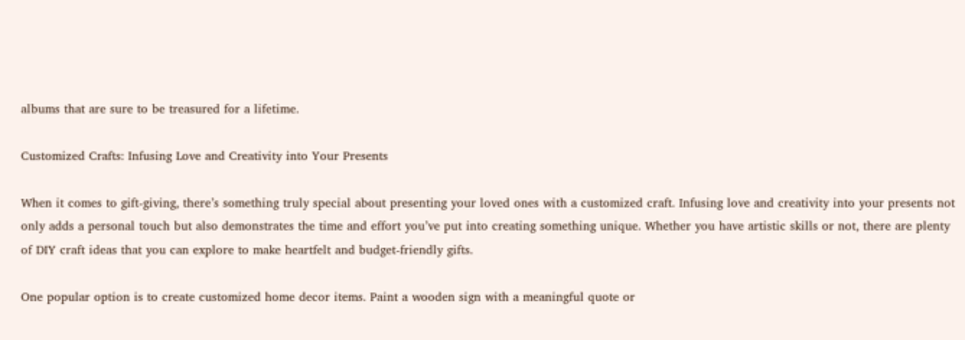albums that are sure to be treasured for a lifetime.

Customized Crafts: Infusing Love and Creativity into Your Presents

When it comes to gift-giving, there’s something truly special about presenting your loved ones with a customized craft. Infusing love and creativity into your presents not only adds a personal touch but also demonstrates the time and effort you’ve put into creating something unique. Whether you have artistic skills or not, there are plenty of DIY craft ideas that you can explore to make heartfelt and budget-friendly gifts.

One popular option is to create customized home decor items. Paint a wooden sign with a meaningful quote or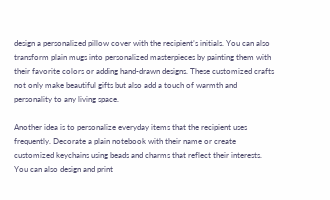design a personalized pillow cover with the recipient’s initials. You can also transform plain mugs into personalized masterpieces by painting them with their favorite colors or adding hand-drawn designs. These customized crafts not only make beautiful gifts but also add a touch of warmth and personality to any living space.

Another idea is to personalize everyday items that the recipient uses frequently. Decorate a plain notebook with their name or create customized keychains using beads and charms that reflect their interests. You can also design and print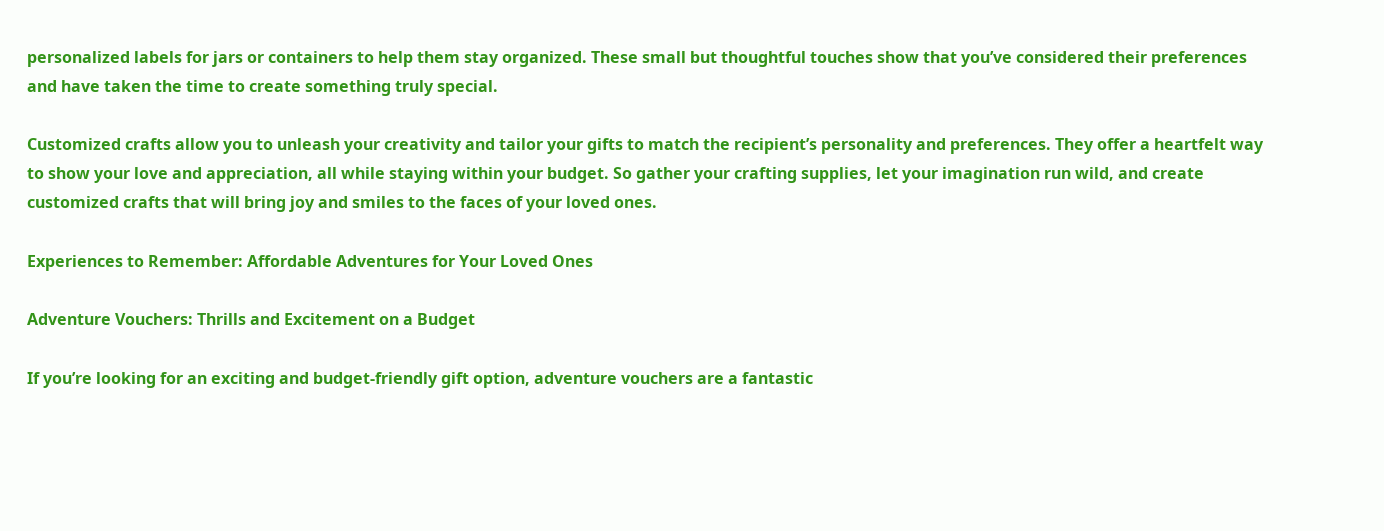personalized labels for jars or containers to help them stay organized. These small but thoughtful touches show that you’ve considered their preferences and have taken the time to create something truly special.

Customized crafts allow you to unleash your creativity and tailor your gifts to match the recipient’s personality and preferences. They offer a heartfelt way to show your love and appreciation, all while staying within your budget. So gather your crafting supplies, let your imagination run wild, and create customized crafts that will bring joy and smiles to the faces of your loved ones.

Experiences to Remember: Affordable Adventures for Your Loved Ones

Adventure Vouchers: Thrills and Excitement on a Budget

If you’re looking for an exciting and budget-friendly gift option, adventure vouchers are a fantastic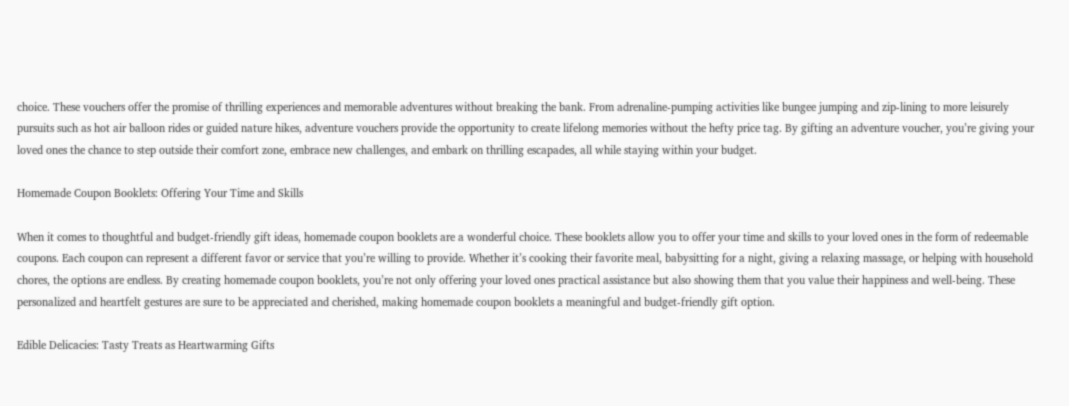choice. These vouchers offer the promise of thrilling experiences and memorable adventures without breaking the bank. From adrenaline-pumping activities like bungee jumping and zip-lining to more leisurely pursuits such as hot air balloon rides or guided nature hikes, adventure vouchers provide the opportunity to create lifelong memories without the hefty price tag. By gifting an adventure voucher, you’re giving your loved ones the chance to step outside their comfort zone, embrace new challenges, and embark on thrilling escapades, all while staying within your budget.

Homemade Coupon Booklets: Offering Your Time and Skills

When it comes to thoughtful and budget-friendly gift ideas, homemade coupon booklets are a wonderful choice. These booklets allow you to offer your time and skills to your loved ones in the form of redeemable coupons. Each coupon can represent a different favor or service that you’re willing to provide. Whether it’s cooking their favorite meal, babysitting for a night, giving a relaxing massage, or helping with household chores, the options are endless. By creating homemade coupon booklets, you’re not only offering your loved ones practical assistance but also showing them that you value their happiness and well-being. These personalized and heartfelt gestures are sure to be appreciated and cherished, making homemade coupon booklets a meaningful and budget-friendly gift option.

Edible Delicacies: Tasty Treats as Heartwarming Gifts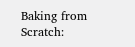Baking from Scratch: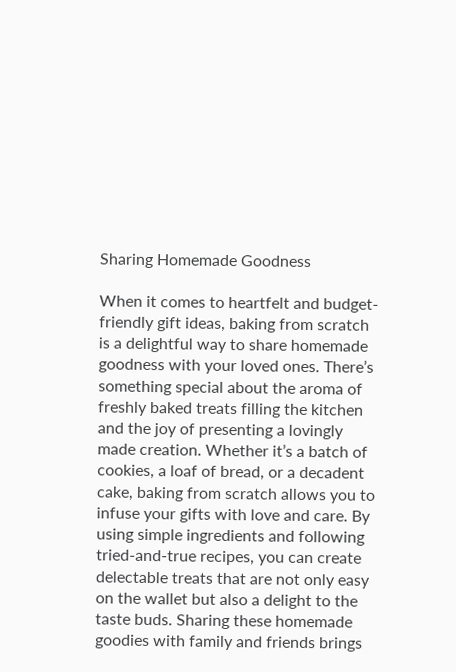Sharing Homemade Goodness

When it comes to heartfelt and budget-friendly gift ideas, baking from scratch is a delightful way to share homemade goodness with your loved ones. There’s something special about the aroma of freshly baked treats filling the kitchen and the joy of presenting a lovingly made creation. Whether it’s a batch of cookies, a loaf of bread, or a decadent cake, baking from scratch allows you to infuse your gifts with love and care. By using simple ingredients and following tried-and-true recipes, you can create delectable treats that are not only easy on the wallet but also a delight to the taste buds. Sharing these homemade goodies with family and friends brings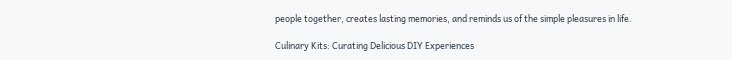people together, creates lasting memories, and reminds us of the simple pleasures in life.

Culinary Kits: Curating Delicious DIY Experiences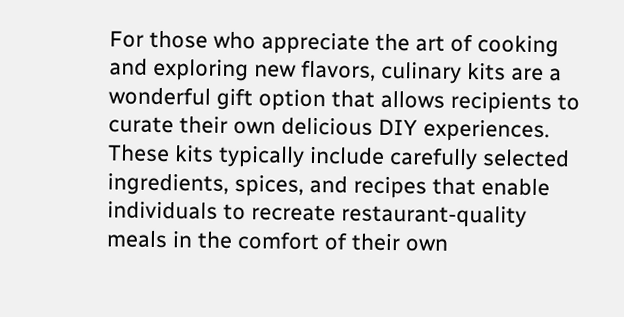For those who appreciate the art of cooking and exploring new flavors, culinary kits are a wonderful gift option that allows recipients to curate their own delicious DIY experiences. These kits typically include carefully selected ingredients, spices, and recipes that enable individuals to recreate restaurant-quality meals in the comfort of their own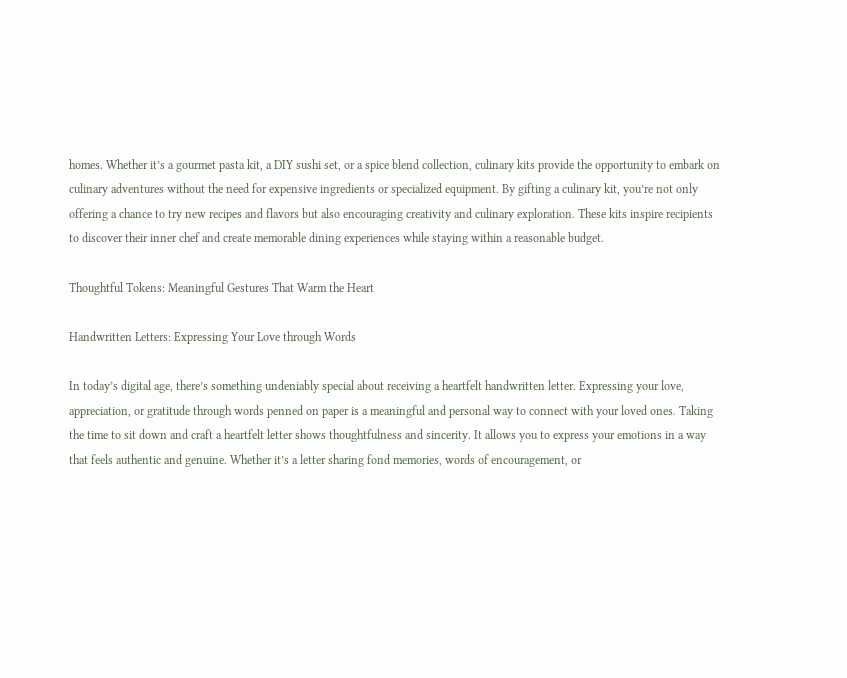homes. Whether it’s a gourmet pasta kit, a DIY sushi set, or a spice blend collection, culinary kits provide the opportunity to embark on culinary adventures without the need for expensive ingredients or specialized equipment. By gifting a culinary kit, you’re not only offering a chance to try new recipes and flavors but also encouraging creativity and culinary exploration. These kits inspire recipients to discover their inner chef and create memorable dining experiences while staying within a reasonable budget.

Thoughtful Tokens: Meaningful Gestures That Warm the Heart

Handwritten Letters: Expressing Your Love through Words

In today’s digital age, there’s something undeniably special about receiving a heartfelt handwritten letter. Expressing your love, appreciation, or gratitude through words penned on paper is a meaningful and personal way to connect with your loved ones. Taking the time to sit down and craft a heartfelt letter shows thoughtfulness and sincerity. It allows you to express your emotions in a way that feels authentic and genuine. Whether it’s a letter sharing fond memories, words of encouragement, or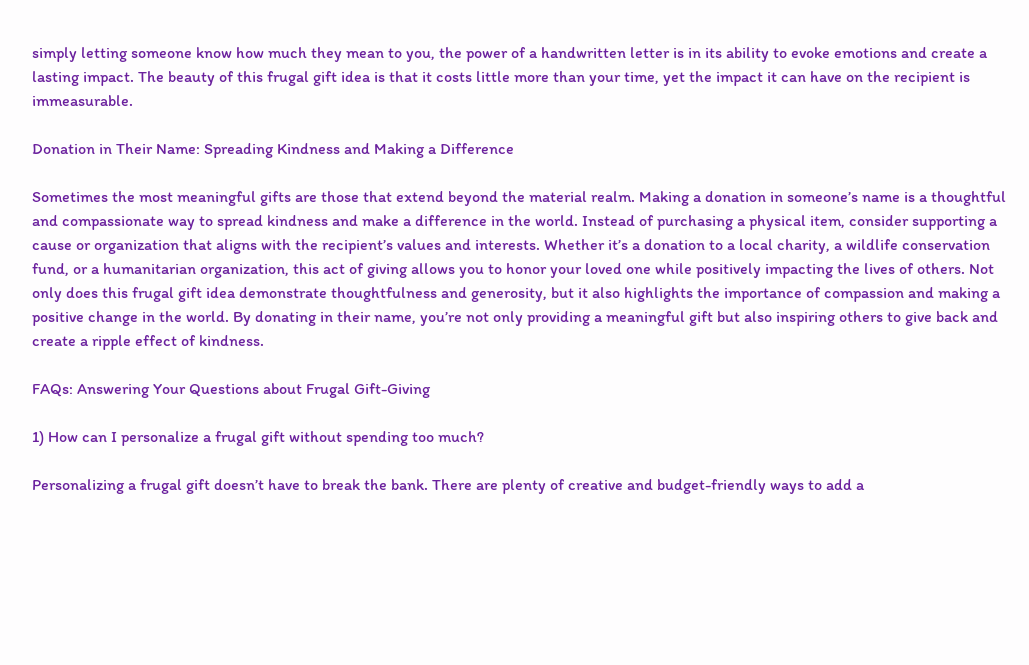simply letting someone know how much they mean to you, the power of a handwritten letter is in its ability to evoke emotions and create a lasting impact. The beauty of this frugal gift idea is that it costs little more than your time, yet the impact it can have on the recipient is immeasurable.

Donation in Their Name: Spreading Kindness and Making a Difference

Sometimes the most meaningful gifts are those that extend beyond the material realm. Making a donation in someone’s name is a thoughtful and compassionate way to spread kindness and make a difference in the world. Instead of purchasing a physical item, consider supporting a cause or organization that aligns with the recipient’s values and interests. Whether it’s a donation to a local charity, a wildlife conservation fund, or a humanitarian organization, this act of giving allows you to honor your loved one while positively impacting the lives of others. Not only does this frugal gift idea demonstrate thoughtfulness and generosity, but it also highlights the importance of compassion and making a positive change in the world. By donating in their name, you’re not only providing a meaningful gift but also inspiring others to give back and create a ripple effect of kindness.

FAQs: Answering Your Questions about Frugal Gift-Giving

1) How can I personalize a frugal gift without spending too much?

Personalizing a frugal gift doesn’t have to break the bank. There are plenty of creative and budget-friendly ways to add a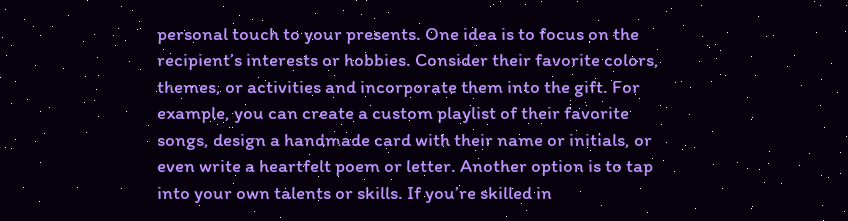personal touch to your presents. One idea is to focus on the recipient’s interests or hobbies. Consider their favorite colors, themes, or activities and incorporate them into the gift. For example, you can create a custom playlist of their favorite songs, design a handmade card with their name or initials, or even write a heartfelt poem or letter. Another option is to tap into your own talents or skills. If you’re skilled in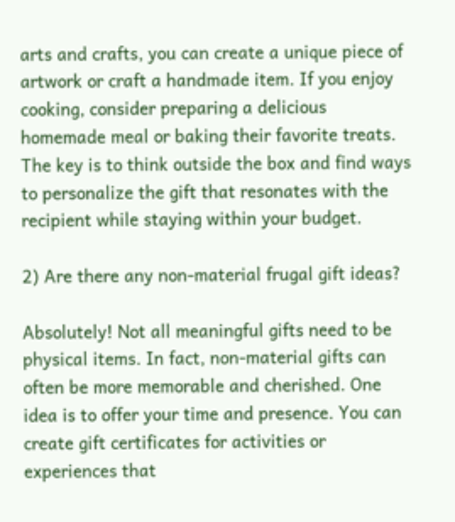arts and crafts, you can create a unique piece of artwork or craft a handmade item. If you enjoy cooking, consider preparing a delicious homemade meal or baking their favorite treats. The key is to think outside the box and find ways to personalize the gift that resonates with the recipient while staying within your budget.

2) Are there any non-material frugal gift ideas?

Absolutely! Not all meaningful gifts need to be physical items. In fact, non-material gifts can often be more memorable and cherished. One idea is to offer your time and presence. You can create gift certificates for activities or experiences that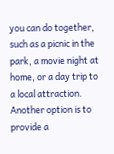you can do together, such as a picnic in the park, a movie night at home, or a day trip to a local attraction. Another option is to provide a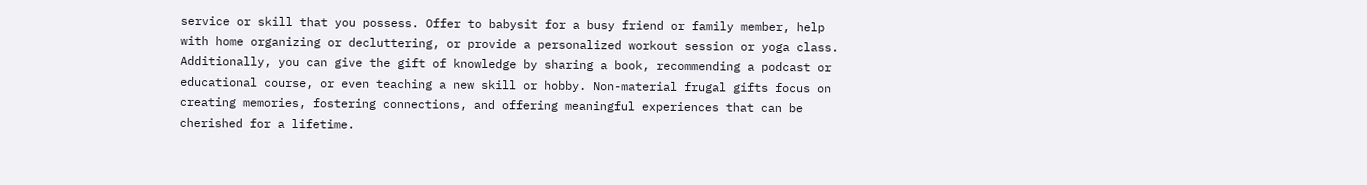service or skill that you possess. Offer to babysit for a busy friend or family member, help with home organizing or decluttering, or provide a personalized workout session or yoga class. Additionally, you can give the gift of knowledge by sharing a book, recommending a podcast or educational course, or even teaching a new skill or hobby. Non-material frugal gifts focus on creating memories, fostering connections, and offering meaningful experiences that can be cherished for a lifetime.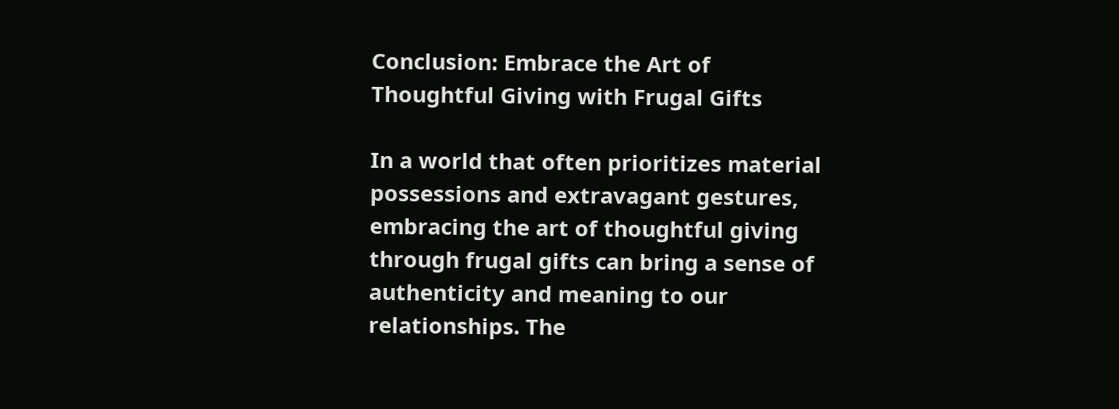Conclusion: Embrace the Art of Thoughtful Giving with Frugal Gifts

In a world that often prioritizes material possessions and extravagant gestures, embracing the art of thoughtful giving through frugal gifts can bring a sense of authenticity and meaning to our relationships. The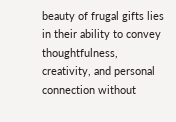beauty of frugal gifts lies in their ability to convey thoughtfulness, creativity, and personal connection without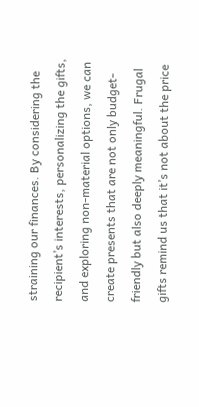straining our finances. By considering the recipient’s interests, personalizing the gifts, and exploring non-material options, we can create presents that are not only budget-friendly but also deeply meaningful. Frugal gifts remind us that it’s not about the price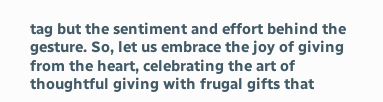tag but the sentiment and effort behind the gesture. So, let us embrace the joy of giving from the heart, celebrating the art of thoughtful giving with frugal gifts that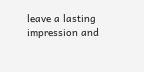leave a lasting impression and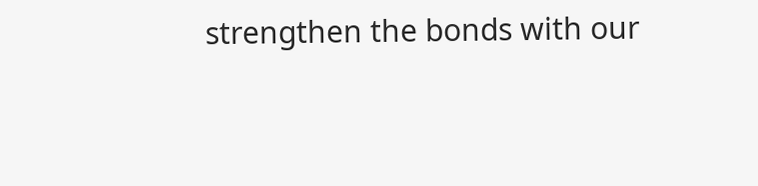strengthen the bonds with our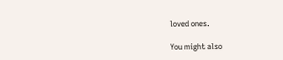loved ones.

You might also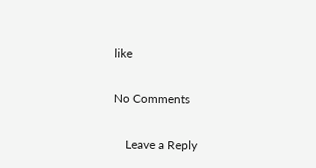like

No Comments

    Leave a Reply